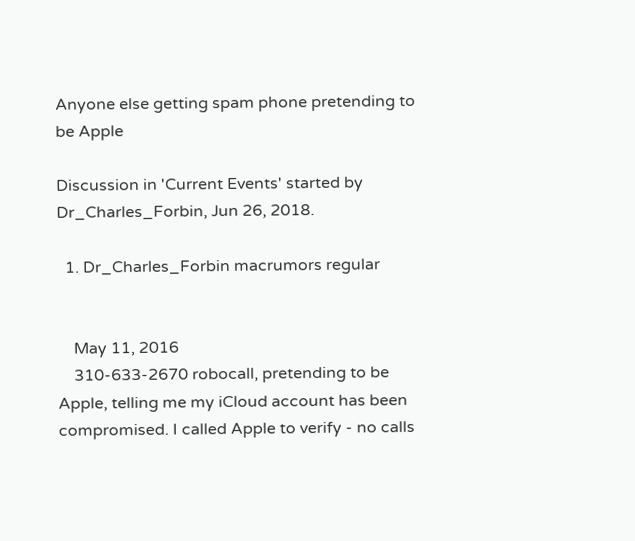Anyone else getting spam phone pretending to be Apple

Discussion in 'Current Events' started by Dr_Charles_Forbin, Jun 26, 2018.

  1. Dr_Charles_Forbin macrumors regular


    May 11, 2016
    310-633-2670 robocall, pretending to be Apple, telling me my iCloud account has been compromised. I called Apple to verify - no calls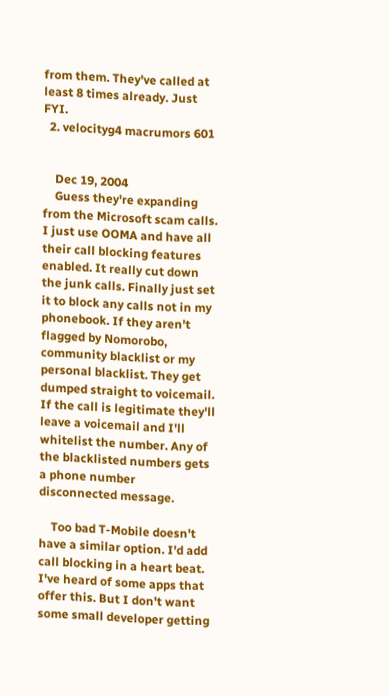from them. They've called at least 8 times already. Just FYI.
  2. velocityg4 macrumors 601


    Dec 19, 2004
    Guess they're expanding from the Microsoft scam calls. I just use OOMA and have all their call blocking features enabled. It really cut down the junk calls. Finally just set it to block any calls not in my phonebook. If they aren't flagged by Nomorobo, community blacklist or my personal blacklist. They get dumped straight to voicemail. If the call is legitimate they'll leave a voicemail and I'll whitelist the number. Any of the blacklisted numbers gets a phone number disconnected message.

    Too bad T-Mobile doesn't have a similar option. I'd add call blocking in a heart beat. I've heard of some apps that offer this. But I don't want some small developer getting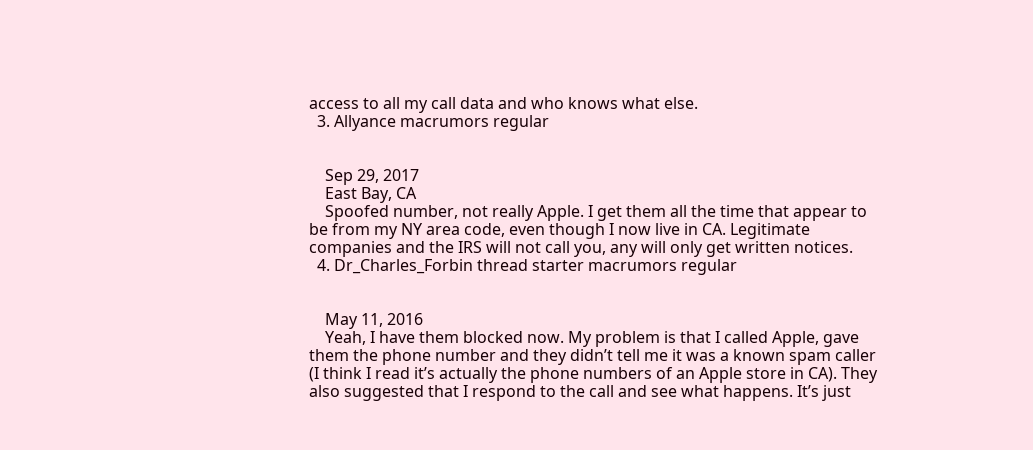access to all my call data and who knows what else.
  3. Allyance macrumors regular


    Sep 29, 2017
    East Bay, CA
    Spoofed number, not really Apple. I get them all the time that appear to be from my NY area code, even though I now live in CA. Legitimate companies and the IRS will not call you, any will only get written notices.
  4. Dr_Charles_Forbin thread starter macrumors regular


    May 11, 2016
    Yeah, I have them blocked now. My problem is that I called Apple, gave them the phone number and they didn’t tell me it was a known spam caller (I think I read it’s actually the phone numbers of an Apple store in CA). They also suggested that I respond to the call and see what happens. It’s just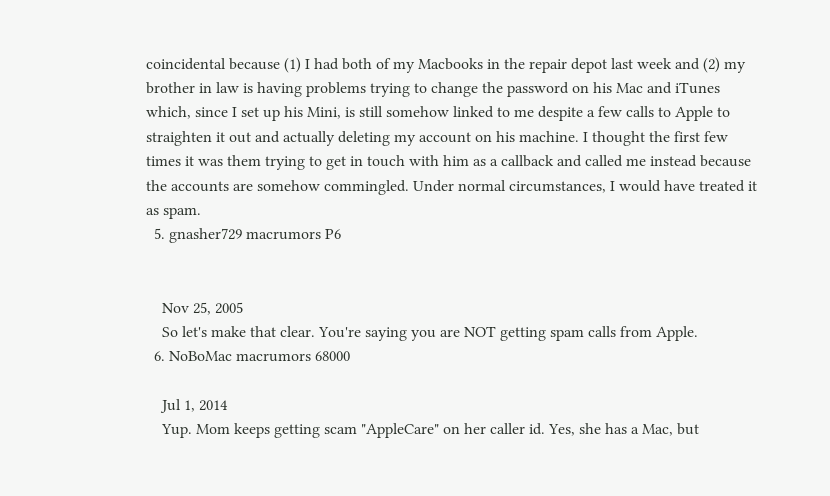coincidental because (1) I had both of my Macbooks in the repair depot last week and (2) my brother in law is having problems trying to change the password on his Mac and iTunes which, since I set up his Mini, is still somehow linked to me despite a few calls to Apple to straighten it out and actually deleting my account on his machine. I thought the first few times it was them trying to get in touch with him as a callback and called me instead because the accounts are somehow commingled. Under normal circumstances, I would have treated it as spam.
  5. gnasher729 macrumors P6


    Nov 25, 2005
    So let's make that clear. You're saying you are NOT getting spam calls from Apple.
  6. NoBoMac macrumors 68000

    Jul 1, 2014
    Yup. Mom keeps getting scam "AppleCare" on her caller id. Yes, she has a Mac, but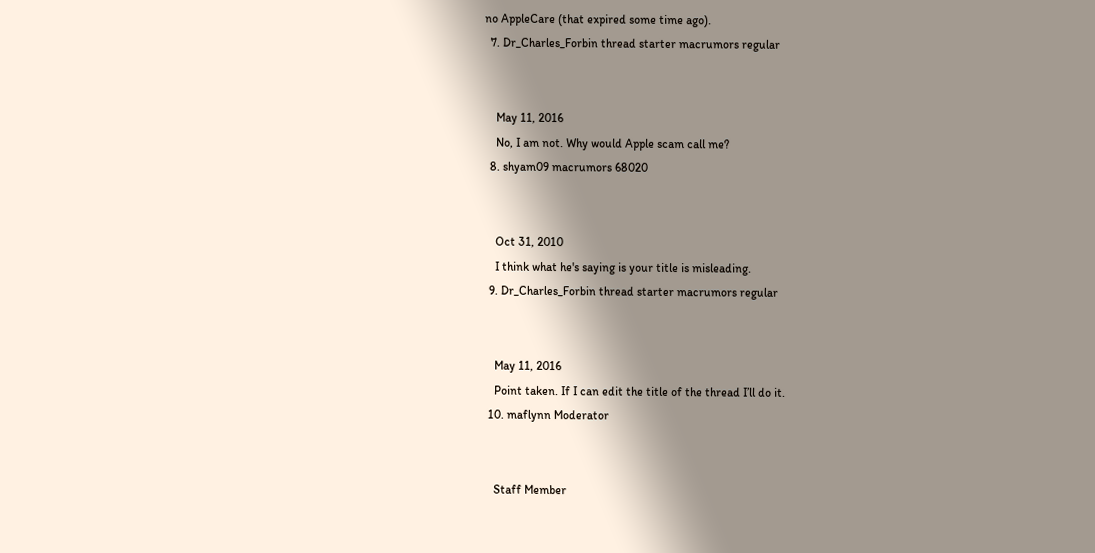no AppleCare (that expired some time ago).
  7. Dr_Charles_Forbin thread starter macrumors regular


    May 11, 2016
    No, I am not. Why would Apple scam call me?
  8. shyam09 macrumors 68020


    Oct 31, 2010
    I think what he's saying is your title is misleading.
  9. Dr_Charles_Forbin thread starter macrumors regular


    May 11, 2016
    Point taken. If I can edit the title of the thread I’ll do it.
  10. maflynn Moderator


    Staff Member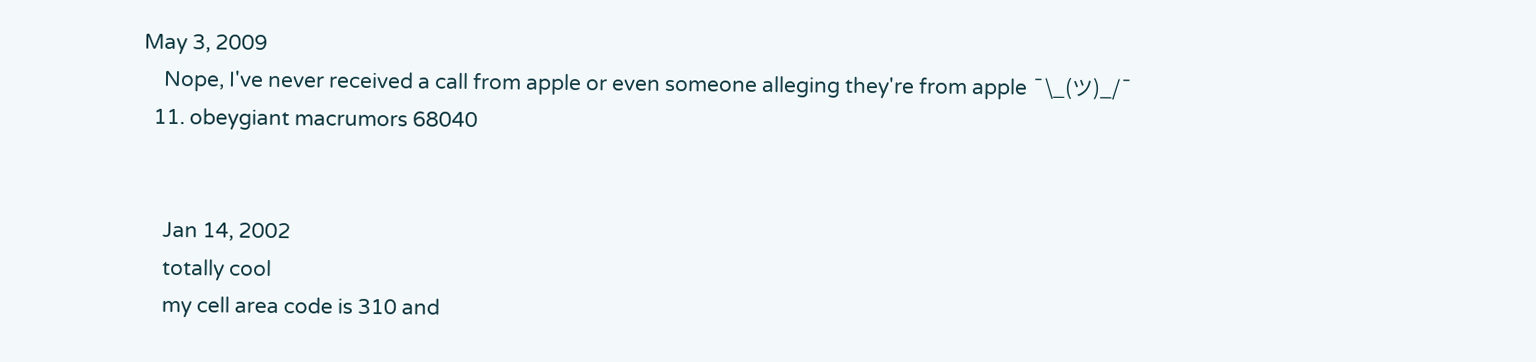May 3, 2009
    Nope, I've never received a call from apple or even someone alleging they're from apple ¯\_(ツ)_/¯
  11. obeygiant macrumors 68040


    Jan 14, 2002
    totally cool
    my cell area code is 310 and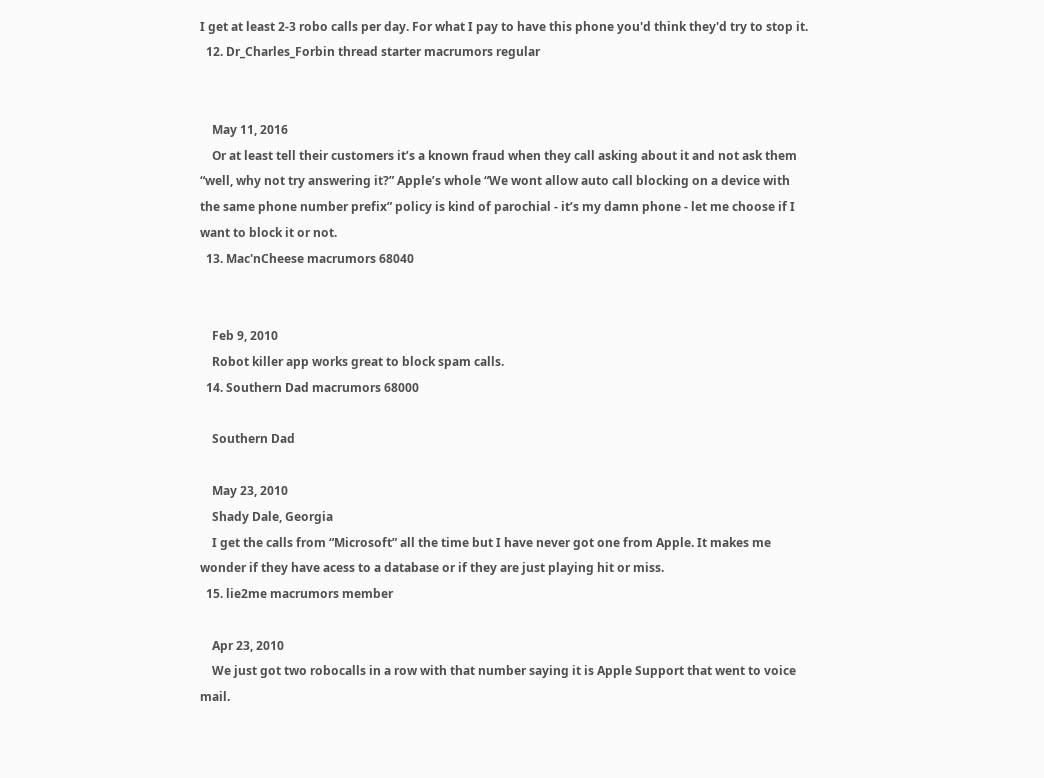I get at least 2-3 robo calls per day. For what I pay to have this phone you'd think they'd try to stop it.
  12. Dr_Charles_Forbin thread starter macrumors regular


    May 11, 2016
    Or at least tell their customers it’s a known fraud when they call asking about it and not ask them “well, why not try answering it?” Apple’s whole “We wont allow auto call blocking on a device with the same phone number prefix” policy is kind of parochial - it’s my damn phone - let me choose if I want to block it or not.
  13. Mac'nCheese macrumors 68040


    Feb 9, 2010
    Robot killer app works great to block spam calls.
  14. Southern Dad macrumors 68000

    Southern Dad

    May 23, 2010
    Shady Dale, Georgia
    I get the calls from “Microsoft” all the time but I have never got one from Apple. It makes me wonder if they have acess to a database or if they are just playing hit or miss.
  15. lie2me macrumors member

    Apr 23, 2010
    We just got two robocalls in a row with that number saying it is Apple Support that went to voice mail.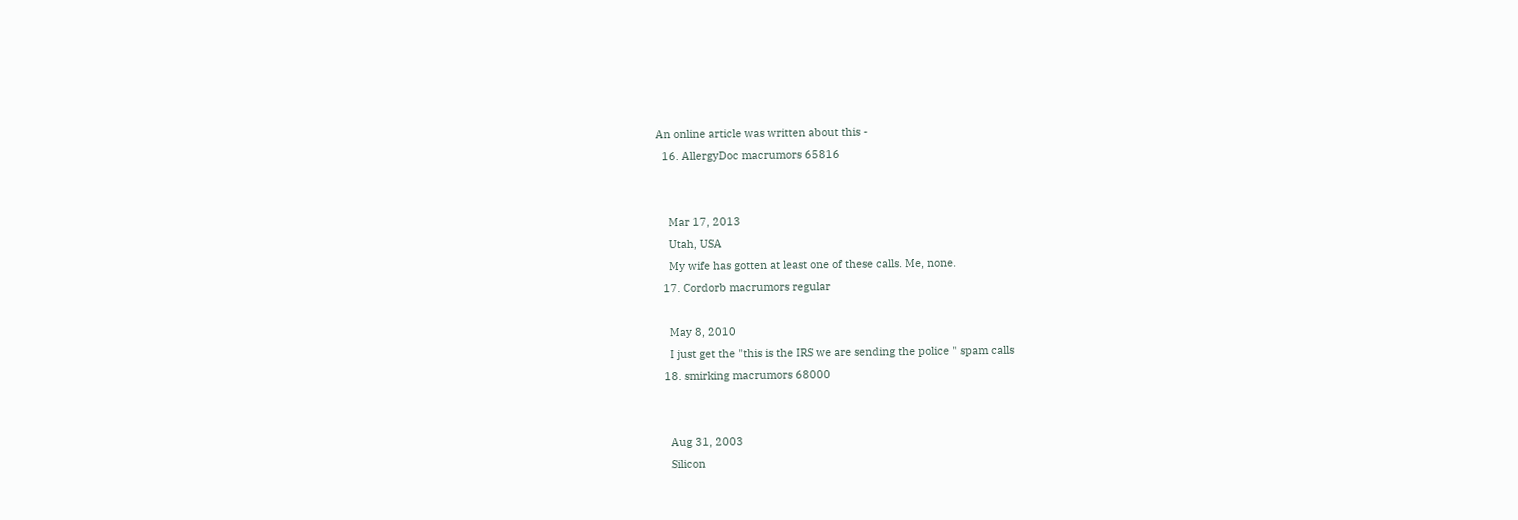An online article was written about this -
  16. AllergyDoc macrumors 65816


    Mar 17, 2013
    Utah, USA
    My wife has gotten at least one of these calls. Me, none.
  17. Cordorb macrumors regular

    May 8, 2010
    I just get the "this is the IRS we are sending the police " spam calls
  18. smirking macrumors 68000


    Aug 31, 2003
    Silicon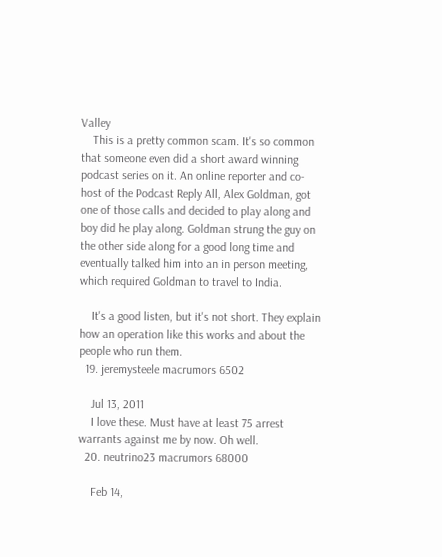Valley
    This is a pretty common scam. It's so common that someone even did a short award winning podcast series on it. An online reporter and co-host of the Podcast Reply All, Alex Goldman, got one of those calls and decided to play along and boy did he play along. Goldman strung the guy on the other side along for a good long time and eventually talked him into an in person meeting, which required Goldman to travel to India.

    It's a good listen, but it's not short. They explain how an operation like this works and about the people who run them.
  19. jeremysteele macrumors 6502

    Jul 13, 2011
    I love these. Must have at least 75 arrest warrants against me by now. Oh well.
  20. neutrino23 macrumors 68000

    Feb 14,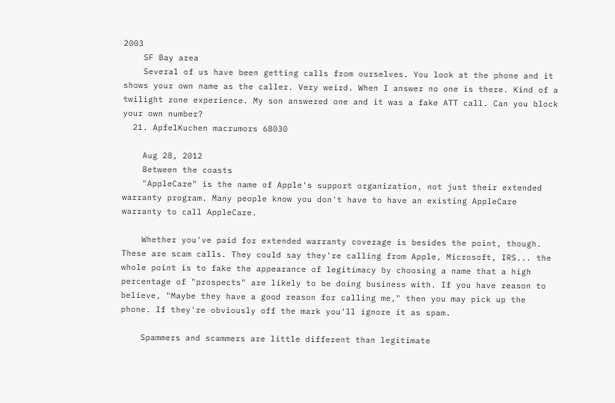2003
    SF Bay area
    Several of us have been getting calls from ourselves. You look at the phone and it shows your own name as the caller. Very weird. When I answer no one is there. Kind of a twilight zone experience. My son answered one and it was a fake ATT call. Can you block your own number?
  21. ApfelKuchen macrumors 68030

    Aug 28, 2012
    Between the coasts
    "AppleCare" is the name of Apple's support organization, not just their extended warranty program. Many people know you don't have to have an existing AppleCare warranty to call AppleCare.

    Whether you've paid for extended warranty coverage is besides the point, though. These are scam calls. They could say they're calling from Apple, Microsoft, IRS... the whole point is to fake the appearance of legitimacy by choosing a name that a high percentage of "prospects" are likely to be doing business with. If you have reason to believe, "Maybe they have a good reason for calling me," then you may pick up the phone. If they're obviously off the mark you'll ignore it as spam.

    Spammers and scammers are little different than legitimate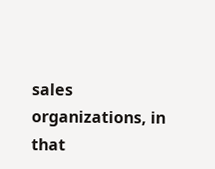sales organizations, in that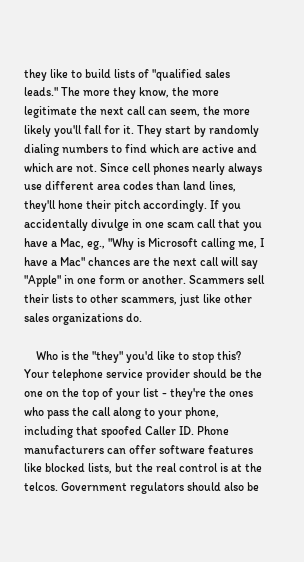they like to build lists of "qualified sales leads." The more they know, the more legitimate the next call can seem, the more likely you'll fall for it. They start by randomly dialing numbers to find which are active and which are not. Since cell phones nearly always use different area codes than land lines, they'll hone their pitch accordingly. If you accidentally divulge in one scam call that you have a Mac, eg., "Why is Microsoft calling me, I have a Mac" chances are the next call will say "Apple" in one form or another. Scammers sell their lists to other scammers, just like other sales organizations do.

    Who is the "they" you'd like to stop this? Your telephone service provider should be the one on the top of your list - they're the ones who pass the call along to your phone, including that spoofed Caller ID. Phone manufacturers can offer software features like blocked lists, but the real control is at the telcos. Government regulators should also be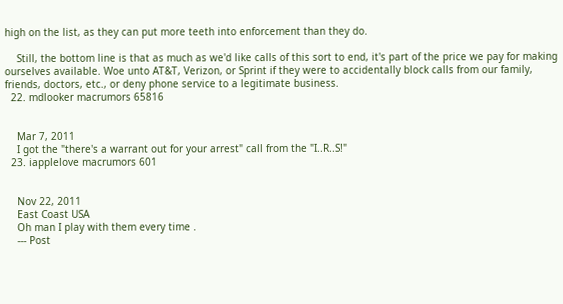high on the list, as they can put more teeth into enforcement than they do.

    Still, the bottom line is that as much as we'd like calls of this sort to end, it's part of the price we pay for making ourselves available. Woe unto AT&T, Verizon, or Sprint if they were to accidentally block calls from our family, friends, doctors, etc., or deny phone service to a legitimate business.
  22. mdlooker macrumors 65816


    Mar 7, 2011
    I got the "there's a warrant out for your arrest" call from the "I..R..S!"
  23. iapplelove macrumors 601


    Nov 22, 2011
    East Coast USA
    Oh man I play with them every time .
    --- Post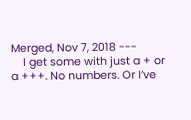Merged, Nov 7, 2018 ---
    I get some with just a + or a +++. No numbers. Or I’ve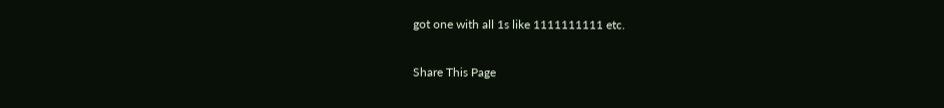got one with all 1s like 1111111111 etc.

Share This Page